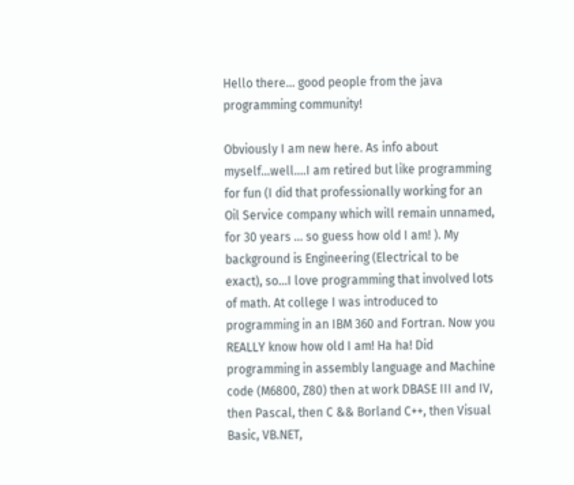Hello there... good people from the java programming community!

Obviously I am new here. As info about myself...well....I am retired but like programming for fun (I did that professionally working for an Oil Service company which will remain unnamed, for 30 years ... so guess how old I am! ). My background is Engineering (Electrical to be exact), so...I love programming that involved lots of math. At college I was introduced to programming in an IBM 360 and Fortran. Now you REALLY know how old I am! Ha ha! Did programming in assembly language and Machine code (M6800, Z80) then at work DBASE III and IV, then Pascal, then C && Borland C++, then Visual Basic, VB.NET,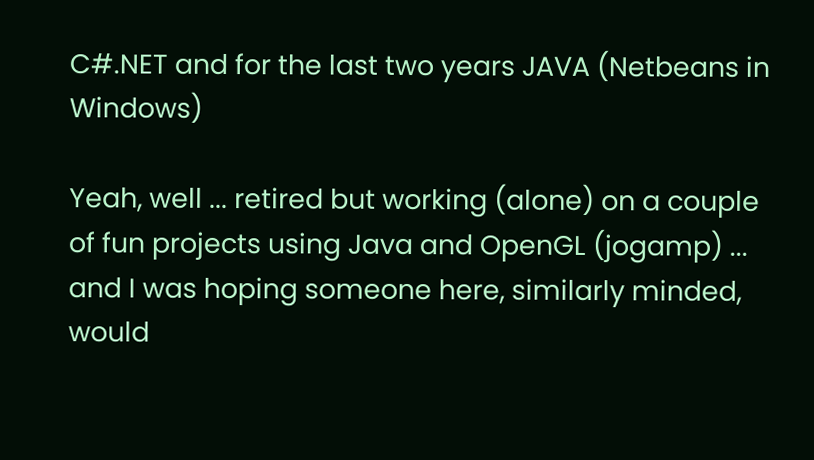C#.NET and for the last two years JAVA (Netbeans in Windows)

Yeah, well ... retired but working (alone) on a couple of fun projects using Java and OpenGL (jogamp) ... and I was hoping someone here, similarly minded, would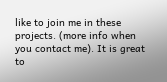like to join me in these projects. (more info when you contact me). It is great to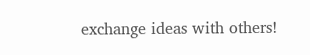exchange ideas with others!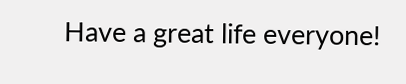Have a great life everyone!